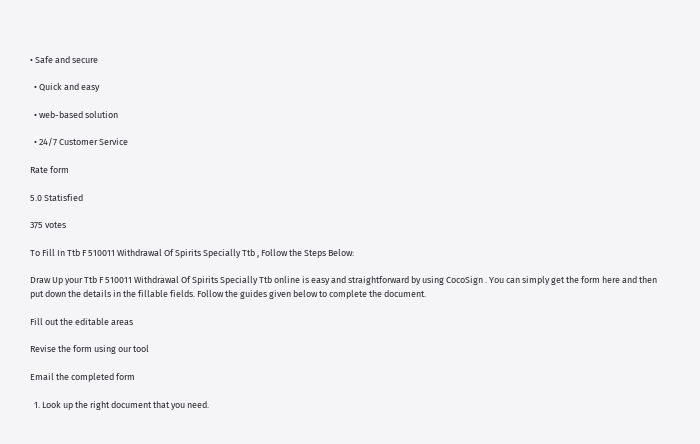• Safe and secure

  • Quick and easy

  • web-based solution

  • 24/7 Customer Service

Rate form

5.0 Statisfied

375 votes

To Fill In Ttb F 510011 Withdrawal Of Spirits Specially Ttb , Follow the Steps Below:

Draw Up your Ttb F 510011 Withdrawal Of Spirits Specially Ttb online is easy and straightforward by using CocoSign . You can simply get the form here and then put down the details in the fillable fields. Follow the guides given below to complete the document.

Fill out the editable areas

Revise the form using our tool

Email the completed form

  1. Look up the right document that you need.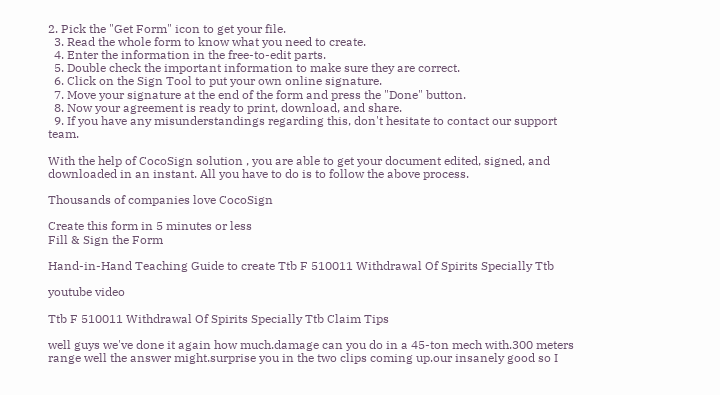2. Pick the "Get Form" icon to get your file.
  3. Read the whole form to know what you need to create.
  4. Enter the information in the free-to-edit parts.
  5. Double check the important information to make sure they are correct.
  6. Click on the Sign Tool to put your own online signature.
  7. Move your signature at the end of the form and press the "Done" button.
  8. Now your agreement is ready to print, download, and share.
  9. If you have any misunderstandings regarding this, don't hesitate to contact our support team.

With the help of CocoSign solution , you are able to get your document edited, signed, and downloaded in an instant. All you have to do is to follow the above process.

Thousands of companies love CocoSign

Create this form in 5 minutes or less
Fill & Sign the Form

Hand-in-Hand Teaching Guide to create Ttb F 510011 Withdrawal Of Spirits Specially Ttb

youtube video

Ttb F 510011 Withdrawal Of Spirits Specially Ttb Claim Tips

well guys we've done it again how much.damage can you do in a 45-ton mech with.300 meters range well the answer might.surprise you in the two clips coming up.our insanely good so I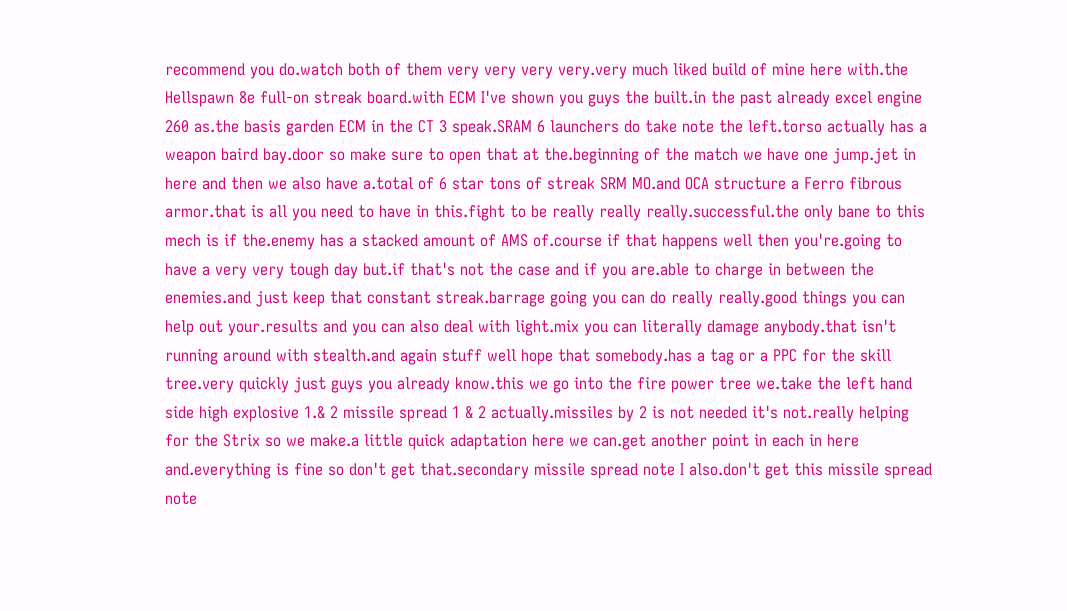recommend you do.watch both of them very very very very.very much liked build of mine here with.the Hellspawn 8e full-on streak board.with ECM I've shown you guys the built.in the past already excel engine 260 as.the basis garden ECM in the CT 3 speak.SRAM 6 launchers do take note the left.torso actually has a weapon baird bay.door so make sure to open that at the.beginning of the match we have one jump.jet in here and then we also have a.total of 6 star tons of streak SRM MO.and OCA structure a Ferro fibrous armor.that is all you need to have in this.fight to be really really really.successful.the only bane to this mech is if the.enemy has a stacked amount of AMS of.course if that happens well then you're.going to have a very very tough day but.if that's not the case and if you are.able to charge in between the enemies.and just keep that constant streak.barrage going you can do really really.good things you can help out your.results and you can also deal with light.mix you can literally damage anybody.that isn't running around with stealth.and again stuff well hope that somebody.has a tag or a PPC for the skill tree.very quickly just guys you already know.this we go into the fire power tree we.take the left hand side high explosive 1.& 2 missile spread 1 & 2 actually.missiles by 2 is not needed it's not.really helping for the Strix so we make.a little quick adaptation here we can.get another point in each in here and.everything is fine so don't get that.secondary missile spread note I also.don't get this missile spread note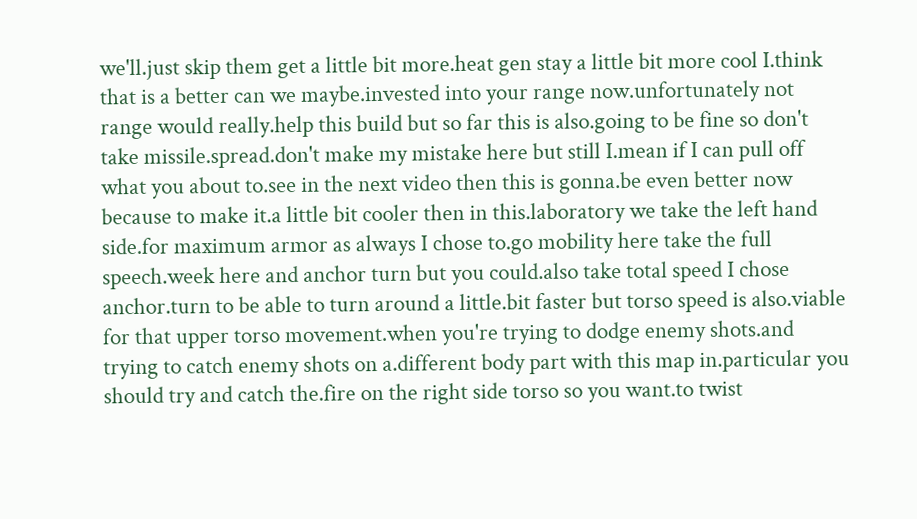we'll.just skip them get a little bit more.heat gen stay a little bit more cool I.think that is a better can we maybe.invested into your range now.unfortunately not range would really.help this build but so far this is also.going to be fine so don't take missile.spread.don't make my mistake here but still I.mean if I can pull off what you about to.see in the next video then this is gonna.be even better now because to make it.a little bit cooler then in this.laboratory we take the left hand side.for maximum armor as always I chose to.go mobility here take the full speech.week here and anchor turn but you could.also take total speed I chose anchor.turn to be able to turn around a little.bit faster but torso speed is also.viable for that upper torso movement.when you're trying to dodge enemy shots.and trying to catch enemy shots on a.different body part with this map in.particular you should try and catch the.fire on the right side torso so you want.to twist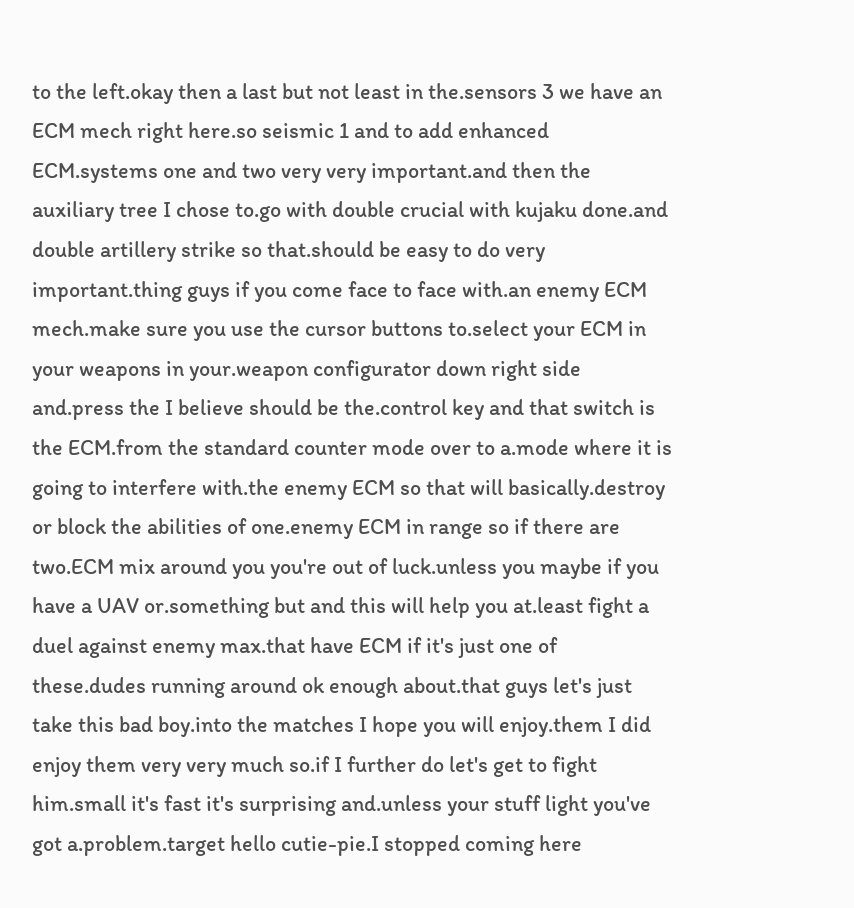to the left.okay then a last but not least in the.sensors 3 we have an ECM mech right here.so seismic 1 and to add enhanced ECM.systems one and two very very important.and then the auxiliary tree I chose to.go with double crucial with kujaku done.and double artillery strike so that.should be easy to do very important.thing guys if you come face to face with.an enemy ECM mech.make sure you use the cursor buttons to.select your ECM in your weapons in your.weapon configurator down right side and.press the I believe should be the.control key and that switch is the ECM.from the standard counter mode over to a.mode where it is going to interfere with.the enemy ECM so that will basically.destroy or block the abilities of one.enemy ECM in range so if there are two.ECM mix around you you're out of luck.unless you maybe if you have a UAV or.something but and this will help you at.least fight a duel against enemy max.that have ECM if it's just one of these.dudes running around ok enough about.that guys let's just take this bad boy.into the matches I hope you will enjoy.them I did enjoy them very very much so.if I further do let's get to fight him.small it's fast it's surprising and.unless your stuff light you've got a.problem.target hello cutie-pie.I stopped coming here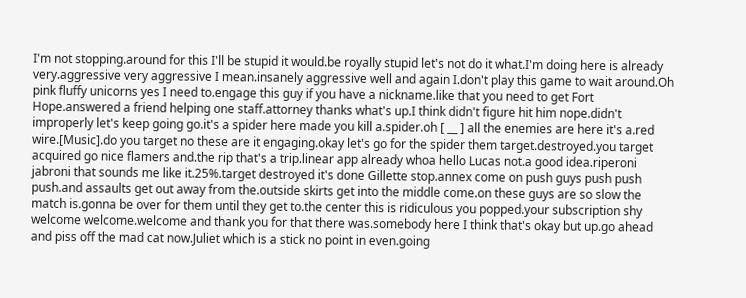I'm not stopping.around for this I'll be stupid it would.be royally stupid let's not do it what.I'm doing here is already very.aggressive very aggressive I mean.insanely aggressive well and again I.don't play this game to wait around.Oh pink fluffy unicorns yes I need to.engage this guy if you have a nickname.like that you need to get Fort Hope.answered a friend helping one staff.attorney thanks what's up.I think didn't figure hit him nope.didn't improperly let's keep going go.it's a spider here made you kill a.spider.oh [ __ ] all the enemies are here it's a.red wire.[Music].do you target no these are it engaging.okay let's go for the spider them target.destroyed.you target acquired go nice flamers and.the rip that's a trip.linear app already whoa hello Lucas not.a good idea.riperoni jabroni that sounds me like it.25%.target destroyed it's done Gillette stop.annex come on push guys push push push.and assaults get out away from the.outside skirts get into the middle come.on these guys are so slow the match is.gonna be over for them until they get to.the center this is ridiculous you popped.your subscription shy welcome welcome.welcome and thank you for that there was.somebody here I think that's okay but up.go ahead and piss off the mad cat now.Juliet which is a stick no point in even.going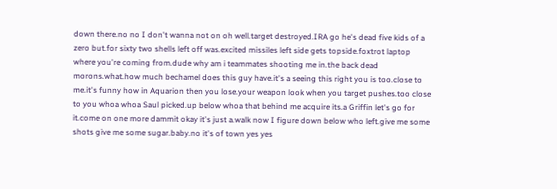down there.no no I don't wanna not on oh well.target destroyed.IRA go he's dead five kids of a zero but.for sixty two shells left off was.excited missiles left side gets topside.foxtrot laptop where you're coming from.dude why am i teammates shooting me in.the back dead morons.what.how much bechamel does this guy have.it's a seeing this right you is too.close to me.it's funny how in Aquarion then you lose.your weapon look when you target pushes.too close to you whoa whoa Saul picked.up below whoa that behind me acquire its.a Griffin let's go for it.come on one more dammit okay it's just a.walk now I figure down below who left.give me some shots give me some sugar.baby.no it's of town yes yes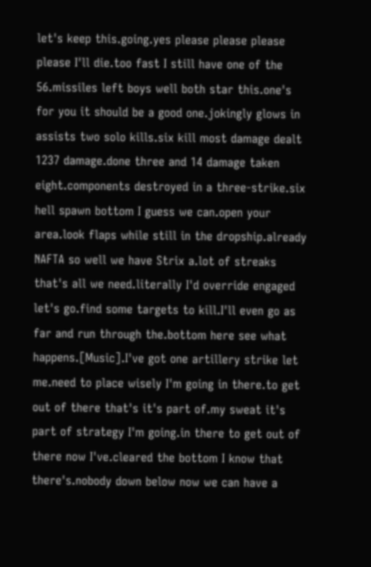let's keep this.going.yes please please please please I'll die.too fast I still have one of the 56.missiles left boys well both star this.one's for you it should be a good one.jokingly glows in assists two solo kills.six kill most damage dealt 1237 damage.done three and 14 damage taken eight.components destroyed in a three-strike.six hell spawn bottom I guess we can.open your area.look flaps while still in the dropship.already NAFTA so well we have Strix a.lot of streaks that's all we need.literally I'd override engaged let's go.find some targets to kill.I'll even go as far and run through the.bottom here see what happens.[Music].I've got one artillery strike let me.need to place wisely I'm going in there.to get out of there that's it's part of.my sweat it's part of strategy I'm going.in there to get out of there now I've.cleared the bottom I know that there's.nobody down below now we can have a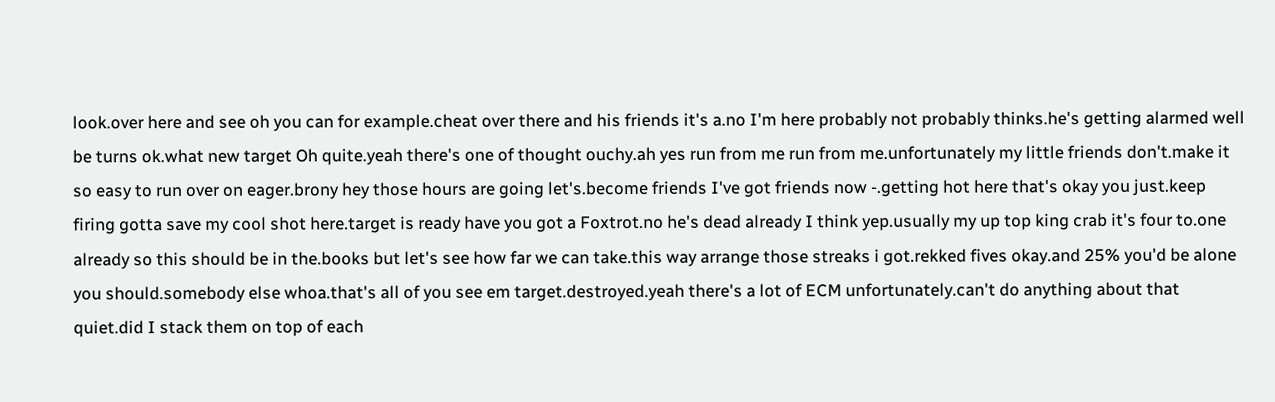look.over here and see oh you can for example.cheat over there and his friends it's a.no I'm here probably not probably thinks.he's getting alarmed well be turns ok.what new target Oh quite.yeah there's one of thought ouchy.ah yes run from me run from me.unfortunately my little friends don't.make it so easy to run over on eager.brony hey those hours are going let's.become friends I've got friends now -.getting hot here that's okay you just.keep firing gotta save my cool shot here.target is ready have you got a Foxtrot.no he's dead already I think yep.usually my up top king crab it's four to.one already so this should be in the.books but let's see how far we can take.this way arrange those streaks i got.rekked fives okay.and 25% you'd be alone you should.somebody else whoa.that's all of you see em target.destroyed.yeah there's a lot of ECM unfortunately.can't do anything about that quiet.did I stack them on top of each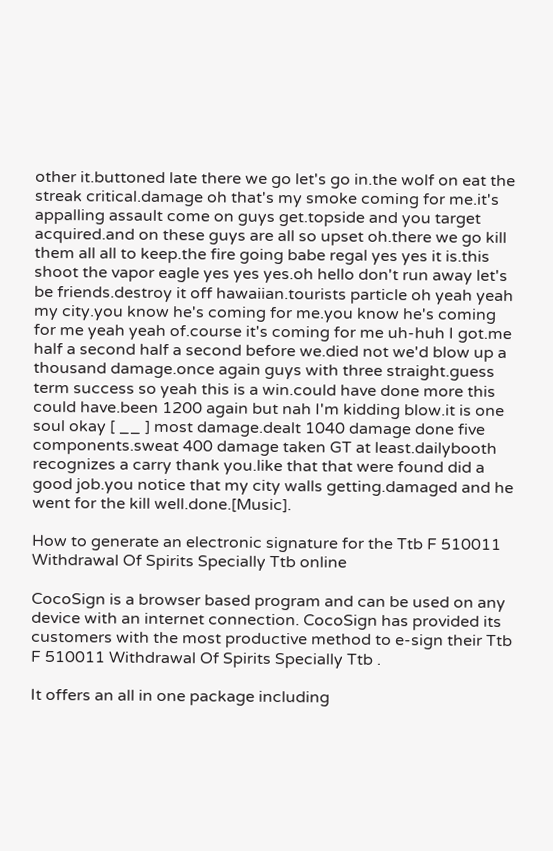other it.buttoned late there we go let's go in.the wolf on eat the streak critical.damage oh that's my smoke coming for me.it's appalling assault come on guys get.topside and you target acquired.and on these guys are all so upset oh.there we go kill them all all to keep.the fire going babe regal yes yes it is.this shoot the vapor eagle yes yes yes.oh hello don't run away let's be friends.destroy it off hawaiian.tourists particle oh yeah yeah my city.you know he's coming for me.you know he's coming for me yeah yeah of.course it's coming for me uh-huh I got.me half a second half a second before we.died not we'd blow up a thousand damage.once again guys with three straight.guess term success so yeah this is a win.could have done more this could have.been 1200 again but nah I'm kidding blow.it is one soul okay [ __ ] most damage.dealt 1040 damage done five components.sweat 400 damage taken GT at least.dailybooth recognizes a carry thank you.like that that were found did a good job.you notice that my city walls getting.damaged and he went for the kill well.done.[Music].

How to generate an electronic signature for the Ttb F 510011 Withdrawal Of Spirits Specially Ttb online

CocoSign is a browser based program and can be used on any device with an internet connection. CocoSign has provided its customers with the most productive method to e-sign their Ttb F 510011 Withdrawal Of Spirits Specially Ttb .

It offers an all in one package including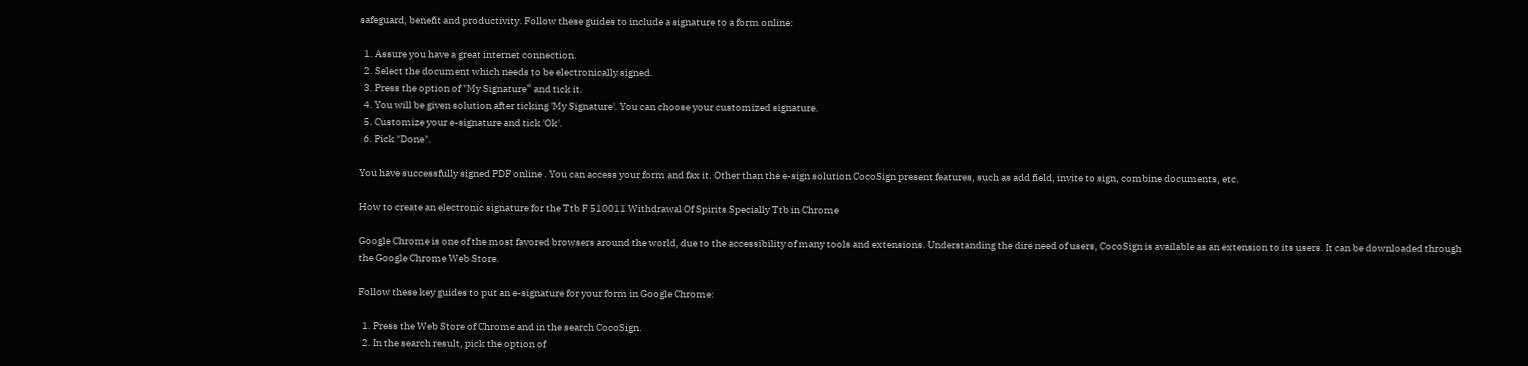safeguard, benefit and productivity. Follow these guides to include a signature to a form online:

  1. Assure you have a great internet connection.
  2. Select the document which needs to be electronically signed.
  3. Press the option of "My Signature” and tick it.
  4. You will be given solution after ticking 'My Signature'. You can choose your customized signature.
  5. Customize your e-signature and tick 'Ok'.
  6. Pick "Done".

You have successfully signed PDF online . You can access your form and fax it. Other than the e-sign solution CocoSign present features, such as add field, invite to sign, combine documents, etc.

How to create an electronic signature for the Ttb F 510011 Withdrawal Of Spirits Specially Ttb in Chrome

Google Chrome is one of the most favored browsers around the world, due to the accessibility of many tools and extensions. Understanding the dire need of users, CocoSign is available as an extension to its users. It can be downloaded through the Google Chrome Web Store.

Follow these key guides to put an e-signature for your form in Google Chrome:

  1. Press the Web Store of Chrome and in the search CocoSign.
  2. In the search result, pick the option of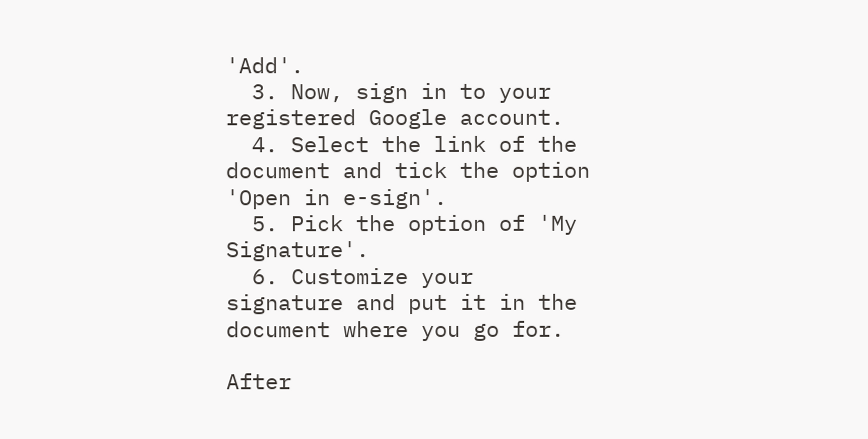'Add'.
  3. Now, sign in to your registered Google account.
  4. Select the link of the document and tick the option 'Open in e-sign'.
  5. Pick the option of 'My Signature'.
  6. Customize your signature and put it in the document where you go for.

After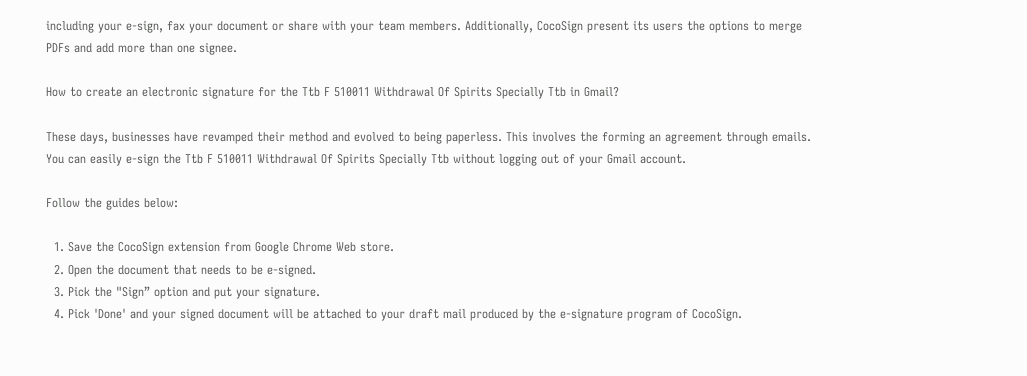including your e-sign, fax your document or share with your team members. Additionally, CocoSign present its users the options to merge PDFs and add more than one signee.

How to create an electronic signature for the Ttb F 510011 Withdrawal Of Spirits Specially Ttb in Gmail?

These days, businesses have revamped their method and evolved to being paperless. This involves the forming an agreement through emails. You can easily e-sign the Ttb F 510011 Withdrawal Of Spirits Specially Ttb without logging out of your Gmail account.

Follow the guides below:

  1. Save the CocoSign extension from Google Chrome Web store.
  2. Open the document that needs to be e-signed.
  3. Pick the "Sign” option and put your signature.
  4. Pick 'Done' and your signed document will be attached to your draft mail produced by the e-signature program of CocoSign.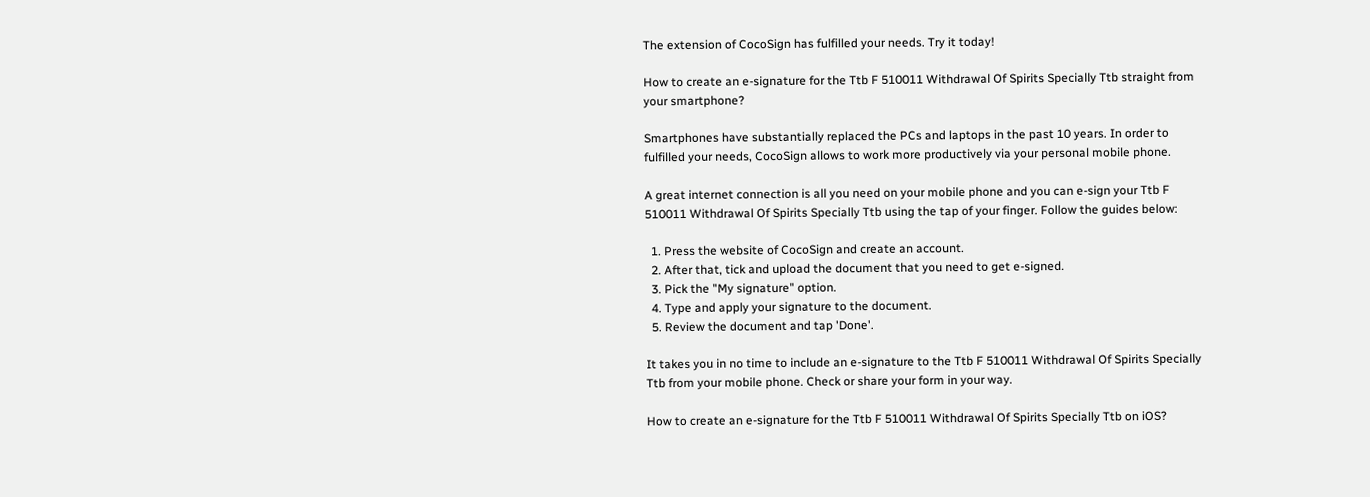The extension of CocoSign has fulfilled your needs. Try it today!

How to create an e-signature for the Ttb F 510011 Withdrawal Of Spirits Specially Ttb straight from your smartphone?

Smartphones have substantially replaced the PCs and laptops in the past 10 years. In order to fulfilled your needs, CocoSign allows to work more productively via your personal mobile phone.

A great internet connection is all you need on your mobile phone and you can e-sign your Ttb F 510011 Withdrawal Of Spirits Specially Ttb using the tap of your finger. Follow the guides below:

  1. Press the website of CocoSign and create an account.
  2. After that, tick and upload the document that you need to get e-signed.
  3. Pick the "My signature" option.
  4. Type and apply your signature to the document.
  5. Review the document and tap 'Done'.

It takes you in no time to include an e-signature to the Ttb F 510011 Withdrawal Of Spirits Specially Ttb from your mobile phone. Check or share your form in your way.

How to create an e-signature for the Ttb F 510011 Withdrawal Of Spirits Specially Ttb on iOS?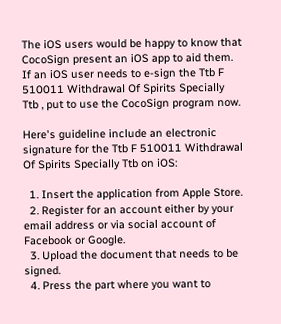The iOS users would be happy to know that CocoSign present an iOS app to aid them. If an iOS user needs to e-sign the Ttb F 510011 Withdrawal Of Spirits Specially Ttb , put to use the CocoSign program now.

Here's guideline include an electronic signature for the Ttb F 510011 Withdrawal Of Spirits Specially Ttb on iOS:

  1. Insert the application from Apple Store.
  2. Register for an account either by your email address or via social account of Facebook or Google.
  3. Upload the document that needs to be signed.
  4. Press the part where you want to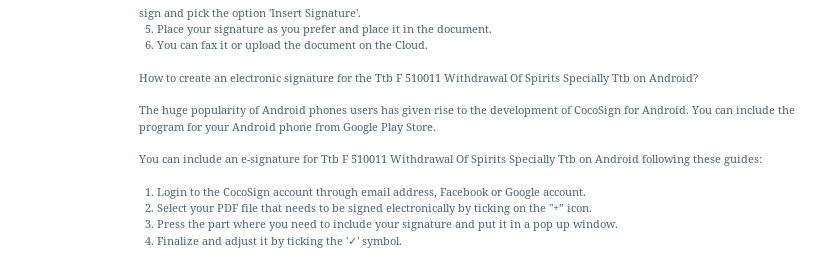sign and pick the option 'Insert Signature'.
  5. Place your signature as you prefer and place it in the document.
  6. You can fax it or upload the document on the Cloud.

How to create an electronic signature for the Ttb F 510011 Withdrawal Of Spirits Specially Ttb on Android?

The huge popularity of Android phones users has given rise to the development of CocoSign for Android. You can include the program for your Android phone from Google Play Store.

You can include an e-signature for Ttb F 510011 Withdrawal Of Spirits Specially Ttb on Android following these guides:

  1. Login to the CocoSign account through email address, Facebook or Google account.
  2. Select your PDF file that needs to be signed electronically by ticking on the "+” icon.
  3. Press the part where you need to include your signature and put it in a pop up window.
  4. Finalize and adjust it by ticking the '✓' symbol.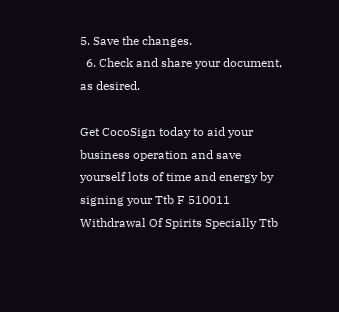5. Save the changes.
  6. Check and share your document, as desired.

Get CocoSign today to aid your business operation and save yourself lots of time and energy by signing your Ttb F 510011 Withdrawal Of Spirits Specially Ttb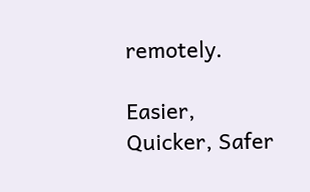remotely.

Easier, Quicker, Safer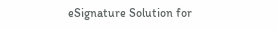eSignature Solution for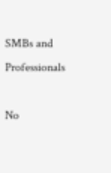SMBs and Professionals

No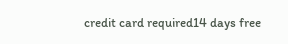credit card required14 days free